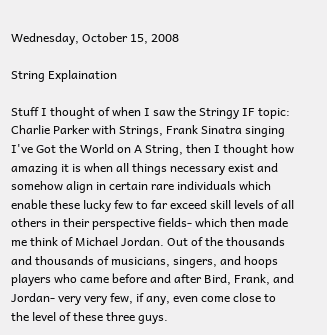Wednesday, October 15, 2008

String Explaination

Stuff I thought of when I saw the Stringy IF topic: Charlie Parker with Strings, Frank Sinatra singing I've Got the World on A String, then I thought how amazing it is when all things necessary exist and somehow align in certain rare individuals which enable these lucky few to far exceed skill levels of all others in their perspective fields- which then made me think of Michael Jordan. Out of the thousands and thousands of musicians, singers, and hoops players who came before and after Bird, Frank, and Jordan- very very few, if any, even come close to the level of these three guys.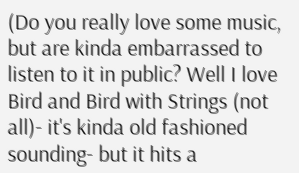(Do you really love some music, but are kinda embarrassed to listen to it in public? Well I love Bird and Bird with Strings (not all)- it's kinda old fashioned sounding- but it hits a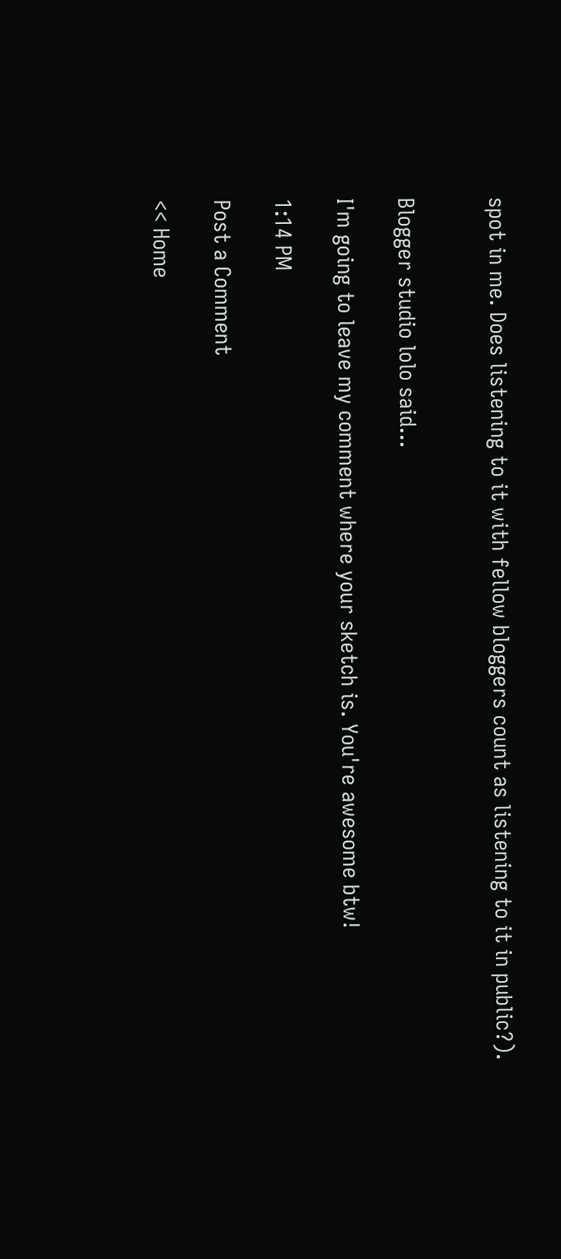spot in me. Does listening to it with fellow bloggers count as listening to it in public?).


Blogger studio lolo said...

I'm going to leave my comment where your sketch is. You're awesome btw!

1:14 PM

Post a Comment

<< Home